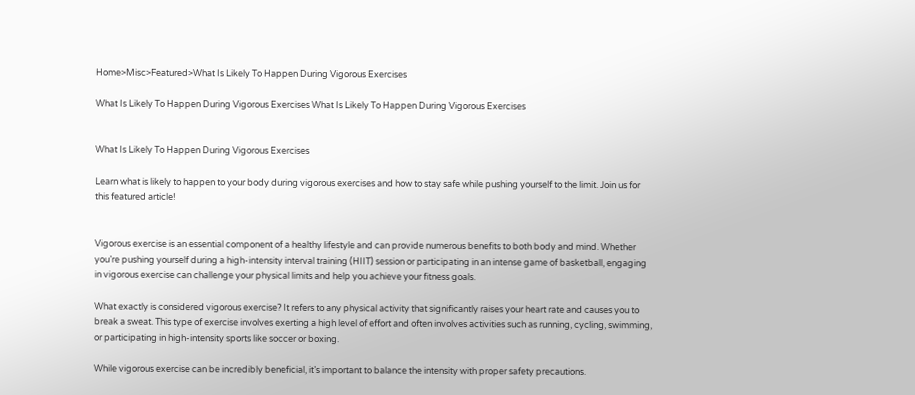Home>Misc>Featured>What Is Likely To Happen During Vigorous Exercises

What Is Likely To Happen During Vigorous Exercises What Is Likely To Happen During Vigorous Exercises


What Is Likely To Happen During Vigorous Exercises

Learn what is likely to happen to your body during vigorous exercises and how to stay safe while pushing yourself to the limit. Join us for this featured article!


Vigorous exercise is an essential component of a healthy lifestyle and can provide numerous benefits to both body and mind. Whether you’re pushing yourself during a high-intensity interval training (HIIT) session or participating in an intense game of basketball, engaging in vigorous exercise can challenge your physical limits and help you achieve your fitness goals.

What exactly is considered vigorous exercise? It refers to any physical activity that significantly raises your heart rate and causes you to break a sweat. This type of exercise involves exerting a high level of effort and often involves activities such as running, cycling, swimming, or participating in high-intensity sports like soccer or boxing.

While vigorous exercise can be incredibly beneficial, it’s important to balance the intensity with proper safety precautions.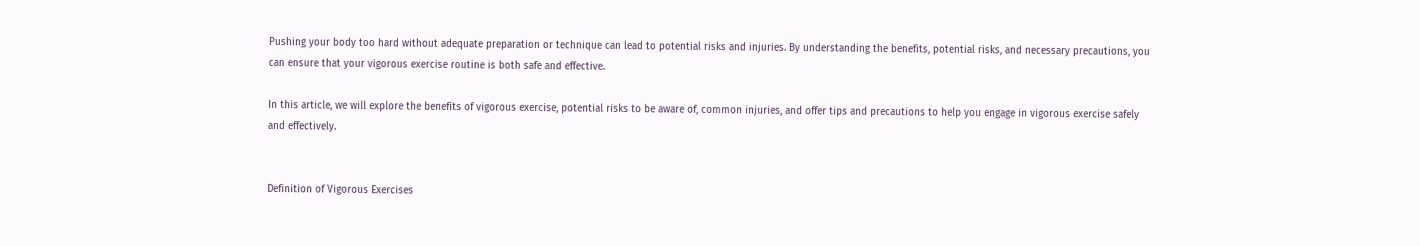Pushing your body too hard without adequate preparation or technique can lead to potential risks and injuries. By understanding the benefits, potential risks, and necessary precautions, you can ensure that your vigorous exercise routine is both safe and effective.

In this article, we will explore the benefits of vigorous exercise, potential risks to be aware of, common injuries, and offer tips and precautions to help you engage in vigorous exercise safely and effectively.


Definition of Vigorous Exercises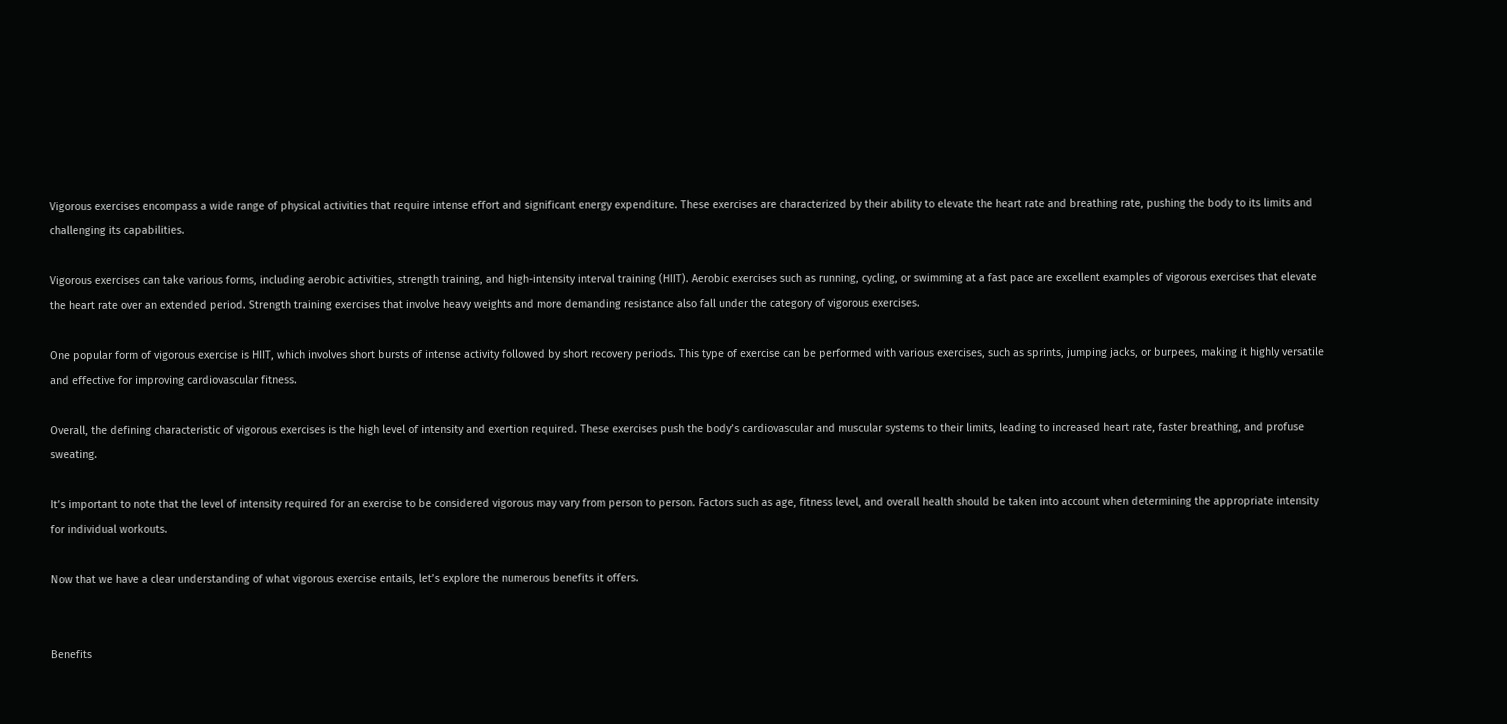Vigorous exercises encompass a wide range of physical activities that require intense effort and significant energy expenditure. These exercises are characterized by their ability to elevate the heart rate and breathing rate, pushing the body to its limits and challenging its capabilities.

Vigorous exercises can take various forms, including aerobic activities, strength training, and high-intensity interval training (HIIT). Aerobic exercises such as running, cycling, or swimming at a fast pace are excellent examples of vigorous exercises that elevate the heart rate over an extended period. Strength training exercises that involve heavy weights and more demanding resistance also fall under the category of vigorous exercises.

One popular form of vigorous exercise is HIIT, which involves short bursts of intense activity followed by short recovery periods. This type of exercise can be performed with various exercises, such as sprints, jumping jacks, or burpees, making it highly versatile and effective for improving cardiovascular fitness.

Overall, the defining characteristic of vigorous exercises is the high level of intensity and exertion required. These exercises push the body’s cardiovascular and muscular systems to their limits, leading to increased heart rate, faster breathing, and profuse sweating.

It’s important to note that the level of intensity required for an exercise to be considered vigorous may vary from person to person. Factors such as age, fitness level, and overall health should be taken into account when determining the appropriate intensity for individual workouts.

Now that we have a clear understanding of what vigorous exercise entails, let’s explore the numerous benefits it offers.


Benefits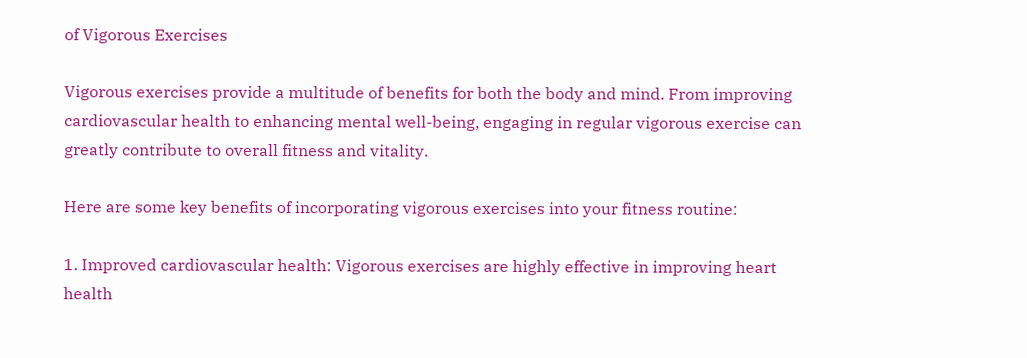of Vigorous Exercises

Vigorous exercises provide a multitude of benefits for both the body and mind. From improving cardiovascular health to enhancing mental well-being, engaging in regular vigorous exercise can greatly contribute to overall fitness and vitality.

Here are some key benefits of incorporating vigorous exercises into your fitness routine:

1. Improved cardiovascular health: Vigorous exercises are highly effective in improving heart health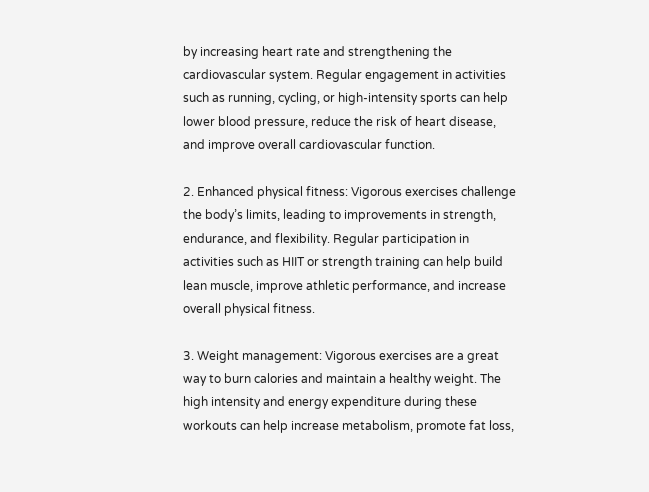by increasing heart rate and strengthening the cardiovascular system. Regular engagement in activities such as running, cycling, or high-intensity sports can help lower blood pressure, reduce the risk of heart disease, and improve overall cardiovascular function.

2. Enhanced physical fitness: Vigorous exercises challenge the body’s limits, leading to improvements in strength, endurance, and flexibility. Regular participation in activities such as HIIT or strength training can help build lean muscle, improve athletic performance, and increase overall physical fitness.

3. Weight management: Vigorous exercises are a great way to burn calories and maintain a healthy weight. The high intensity and energy expenditure during these workouts can help increase metabolism, promote fat loss,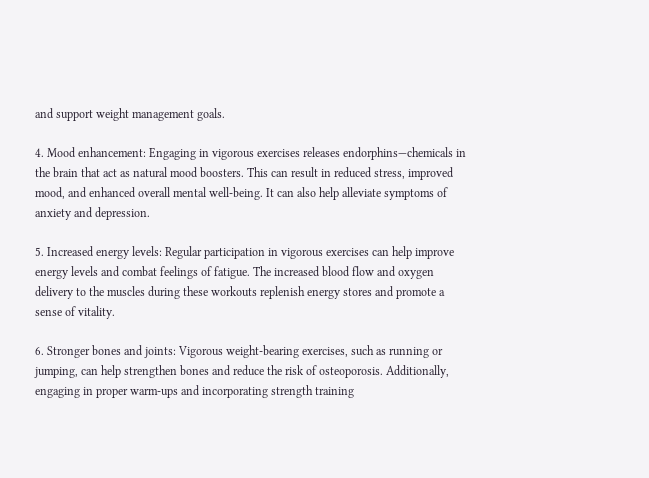and support weight management goals.

4. Mood enhancement: Engaging in vigorous exercises releases endorphins—chemicals in the brain that act as natural mood boosters. This can result in reduced stress, improved mood, and enhanced overall mental well-being. It can also help alleviate symptoms of anxiety and depression.

5. Increased energy levels: Regular participation in vigorous exercises can help improve energy levels and combat feelings of fatigue. The increased blood flow and oxygen delivery to the muscles during these workouts replenish energy stores and promote a sense of vitality.

6. Stronger bones and joints: Vigorous weight-bearing exercises, such as running or jumping, can help strengthen bones and reduce the risk of osteoporosis. Additionally, engaging in proper warm-ups and incorporating strength training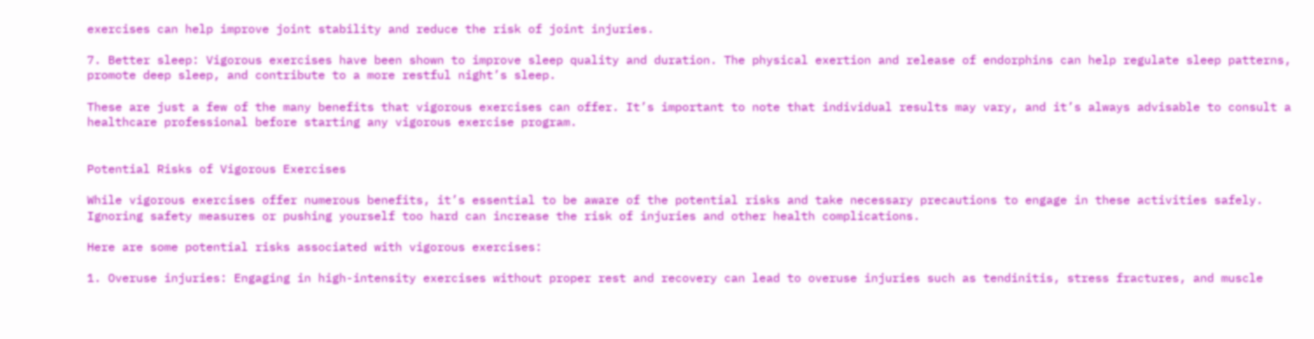exercises can help improve joint stability and reduce the risk of joint injuries.

7. Better sleep: Vigorous exercises have been shown to improve sleep quality and duration. The physical exertion and release of endorphins can help regulate sleep patterns, promote deep sleep, and contribute to a more restful night’s sleep.

These are just a few of the many benefits that vigorous exercises can offer. It’s important to note that individual results may vary, and it’s always advisable to consult a healthcare professional before starting any vigorous exercise program.


Potential Risks of Vigorous Exercises

While vigorous exercises offer numerous benefits, it’s essential to be aware of the potential risks and take necessary precautions to engage in these activities safely. Ignoring safety measures or pushing yourself too hard can increase the risk of injuries and other health complications.

Here are some potential risks associated with vigorous exercises:

1. Overuse injuries: Engaging in high-intensity exercises without proper rest and recovery can lead to overuse injuries such as tendinitis, stress fractures, and muscle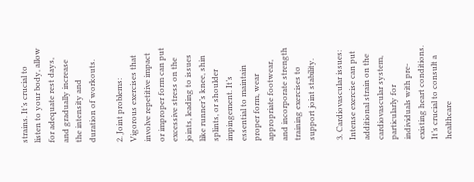strains. It’s crucial to listen to your body, allow for adequate rest days, and gradually increase the intensity and duration of workouts.

2. Joint problems: Vigorous exercises that involve repetitive impact or improper form can put excessive stress on the joints, leading to issues like runner’s knee, shin splints, or shoulder impingement. It’s essential to maintain proper form, wear appropriate footwear, and incorporate strength training exercises to support joint stability.

3. Cardiovascular issues: Intense exercise can put additional strain on the cardiovascular system, particularly for individuals with pre-existing heart conditions. It’s crucial to consult a healthcare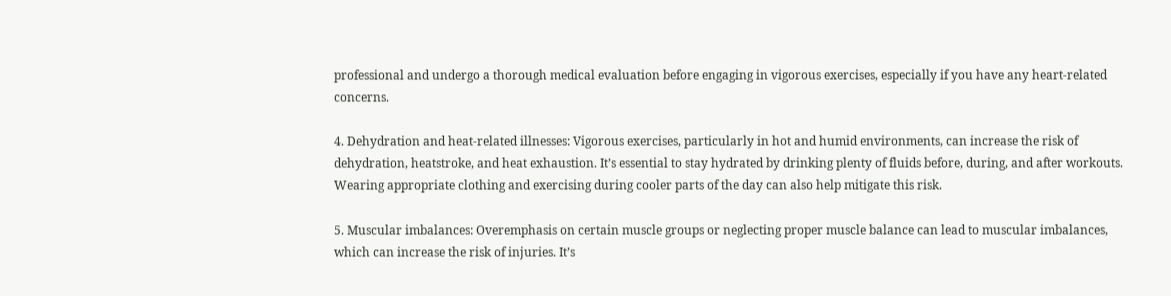professional and undergo a thorough medical evaluation before engaging in vigorous exercises, especially if you have any heart-related concerns.

4. Dehydration and heat-related illnesses: Vigorous exercises, particularly in hot and humid environments, can increase the risk of dehydration, heatstroke, and heat exhaustion. It’s essential to stay hydrated by drinking plenty of fluids before, during, and after workouts. Wearing appropriate clothing and exercising during cooler parts of the day can also help mitigate this risk.

5. Muscular imbalances: Overemphasis on certain muscle groups or neglecting proper muscle balance can lead to muscular imbalances, which can increase the risk of injuries. It’s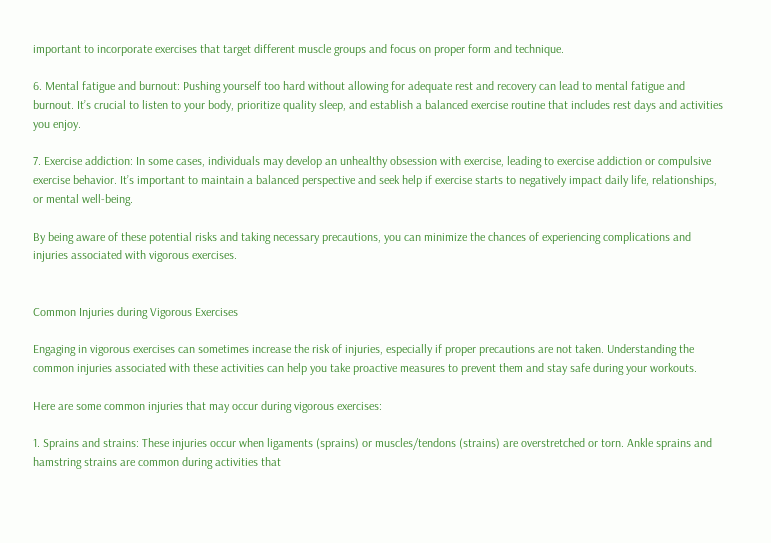important to incorporate exercises that target different muscle groups and focus on proper form and technique.

6. Mental fatigue and burnout: Pushing yourself too hard without allowing for adequate rest and recovery can lead to mental fatigue and burnout. It’s crucial to listen to your body, prioritize quality sleep, and establish a balanced exercise routine that includes rest days and activities you enjoy.

7. Exercise addiction: In some cases, individuals may develop an unhealthy obsession with exercise, leading to exercise addiction or compulsive exercise behavior. It’s important to maintain a balanced perspective and seek help if exercise starts to negatively impact daily life, relationships, or mental well-being.

By being aware of these potential risks and taking necessary precautions, you can minimize the chances of experiencing complications and injuries associated with vigorous exercises.


Common Injuries during Vigorous Exercises

Engaging in vigorous exercises can sometimes increase the risk of injuries, especially if proper precautions are not taken. Understanding the common injuries associated with these activities can help you take proactive measures to prevent them and stay safe during your workouts.

Here are some common injuries that may occur during vigorous exercises:

1. Sprains and strains: These injuries occur when ligaments (sprains) or muscles/tendons (strains) are overstretched or torn. Ankle sprains and hamstring strains are common during activities that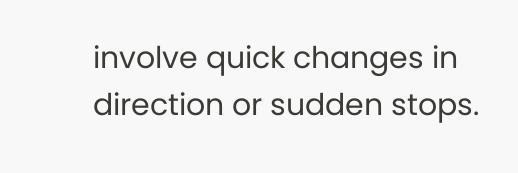involve quick changes in direction or sudden stops.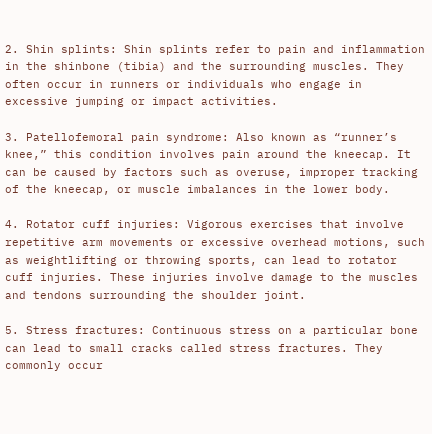2. Shin splints: Shin splints refer to pain and inflammation in the shinbone (tibia) and the surrounding muscles. They often occur in runners or individuals who engage in excessive jumping or impact activities.

3. Patellofemoral pain syndrome: Also known as “runner’s knee,” this condition involves pain around the kneecap. It can be caused by factors such as overuse, improper tracking of the kneecap, or muscle imbalances in the lower body.

4. Rotator cuff injuries: Vigorous exercises that involve repetitive arm movements or excessive overhead motions, such as weightlifting or throwing sports, can lead to rotator cuff injuries. These injuries involve damage to the muscles and tendons surrounding the shoulder joint.

5. Stress fractures: Continuous stress on a particular bone can lead to small cracks called stress fractures. They commonly occur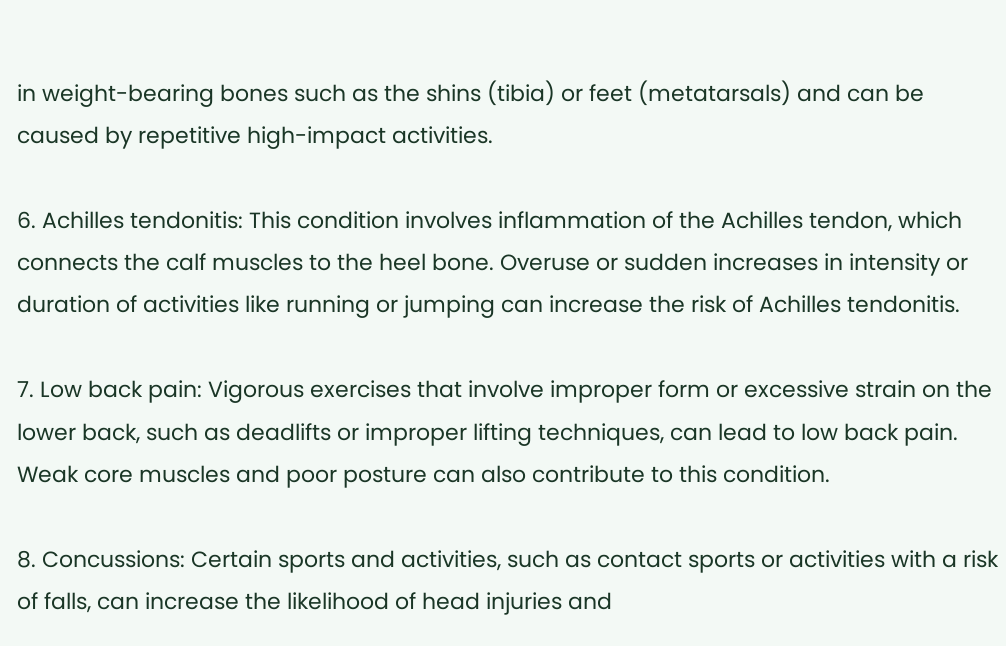in weight-bearing bones such as the shins (tibia) or feet (metatarsals) and can be caused by repetitive high-impact activities.

6. Achilles tendonitis: This condition involves inflammation of the Achilles tendon, which connects the calf muscles to the heel bone. Overuse or sudden increases in intensity or duration of activities like running or jumping can increase the risk of Achilles tendonitis.

7. Low back pain: Vigorous exercises that involve improper form or excessive strain on the lower back, such as deadlifts or improper lifting techniques, can lead to low back pain. Weak core muscles and poor posture can also contribute to this condition.

8. Concussions: Certain sports and activities, such as contact sports or activities with a risk of falls, can increase the likelihood of head injuries and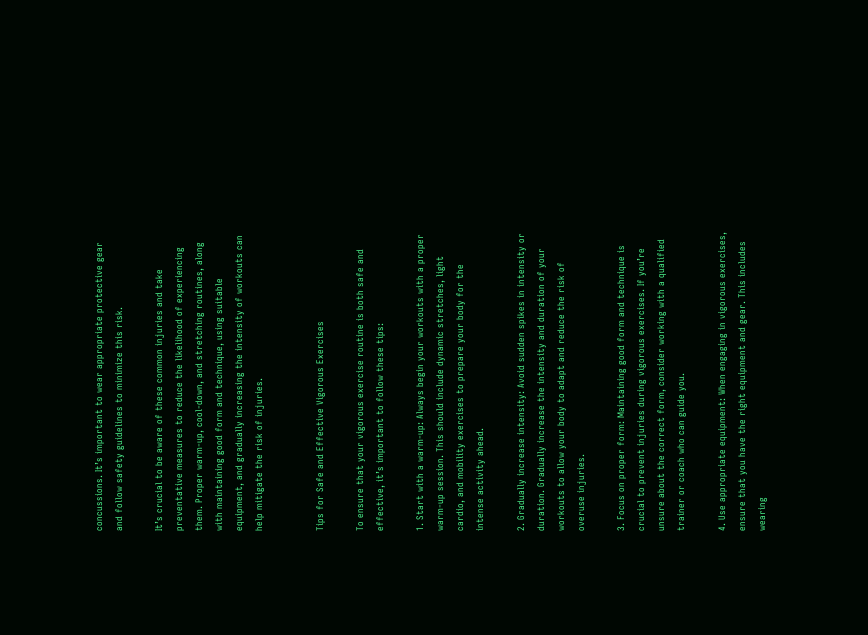concussions. It’s important to wear appropriate protective gear and follow safety guidelines to minimize this risk.

It’s crucial to be aware of these common injuries and take preventative measures to reduce the likelihood of experiencing them. Proper warm-up, cool-down, and stretching routines, along with maintaining good form and technique, using suitable equipment, and gradually increasing the intensity of workouts can help mitigate the risk of injuries.


Tips for Safe and Effective Vigorous Exercises

To ensure that your vigorous exercise routine is both safe and effective, it’s important to follow these tips:

1. Start with a warm-up: Always begin your workouts with a proper warm-up session. This should include dynamic stretches, light cardio, and mobility exercises to prepare your body for the intense activity ahead.

2. Gradually increase intensity: Avoid sudden spikes in intensity or duration. Gradually increase the intensity and duration of your workouts to allow your body to adapt and reduce the risk of overuse injuries.

3. Focus on proper form: Maintaining good form and technique is crucial to prevent injuries during vigorous exercises. If you’re unsure about the correct form, consider working with a qualified trainer or coach who can guide you.

4. Use appropriate equipment: When engaging in vigorous exercises, ensure that you have the right equipment and gear. This includes wearing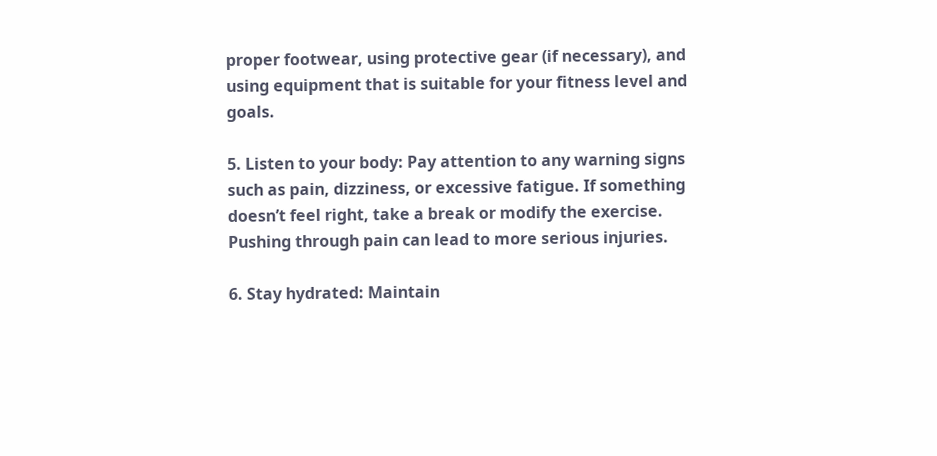proper footwear, using protective gear (if necessary), and using equipment that is suitable for your fitness level and goals.

5. Listen to your body: Pay attention to any warning signs such as pain, dizziness, or excessive fatigue. If something doesn’t feel right, take a break or modify the exercise. Pushing through pain can lead to more serious injuries.

6. Stay hydrated: Maintain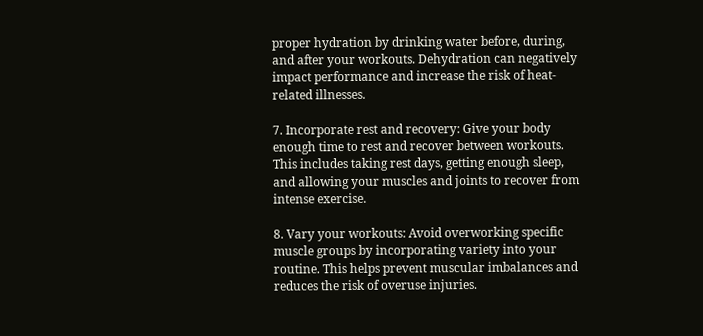proper hydration by drinking water before, during, and after your workouts. Dehydration can negatively impact performance and increase the risk of heat-related illnesses.

7. Incorporate rest and recovery: Give your body enough time to rest and recover between workouts. This includes taking rest days, getting enough sleep, and allowing your muscles and joints to recover from intense exercise.

8. Vary your workouts: Avoid overworking specific muscle groups by incorporating variety into your routine. This helps prevent muscular imbalances and reduces the risk of overuse injuries.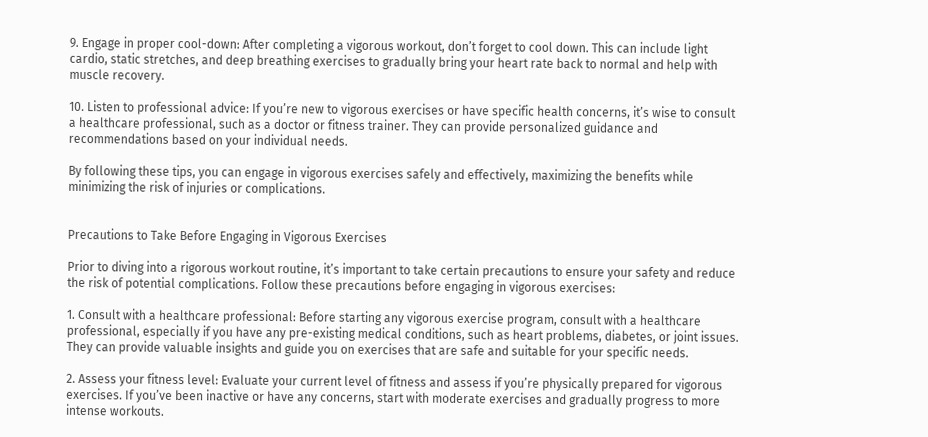9. Engage in proper cool-down: After completing a vigorous workout, don’t forget to cool down. This can include light cardio, static stretches, and deep breathing exercises to gradually bring your heart rate back to normal and help with muscle recovery.

10. Listen to professional advice: If you’re new to vigorous exercises or have specific health concerns, it’s wise to consult a healthcare professional, such as a doctor or fitness trainer. They can provide personalized guidance and recommendations based on your individual needs.

By following these tips, you can engage in vigorous exercises safely and effectively, maximizing the benefits while minimizing the risk of injuries or complications.


Precautions to Take Before Engaging in Vigorous Exercises

Prior to diving into a rigorous workout routine, it’s important to take certain precautions to ensure your safety and reduce the risk of potential complications. Follow these precautions before engaging in vigorous exercises:

1. Consult with a healthcare professional: Before starting any vigorous exercise program, consult with a healthcare professional, especially if you have any pre-existing medical conditions, such as heart problems, diabetes, or joint issues. They can provide valuable insights and guide you on exercises that are safe and suitable for your specific needs.

2. Assess your fitness level: Evaluate your current level of fitness and assess if you’re physically prepared for vigorous exercises. If you’ve been inactive or have any concerns, start with moderate exercises and gradually progress to more intense workouts.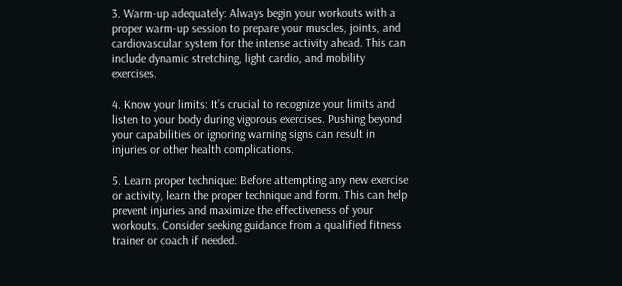3. Warm-up adequately: Always begin your workouts with a proper warm-up session to prepare your muscles, joints, and cardiovascular system for the intense activity ahead. This can include dynamic stretching, light cardio, and mobility exercises.

4. Know your limits: It’s crucial to recognize your limits and listen to your body during vigorous exercises. Pushing beyond your capabilities or ignoring warning signs can result in injuries or other health complications.

5. Learn proper technique: Before attempting any new exercise or activity, learn the proper technique and form. This can help prevent injuries and maximize the effectiveness of your workouts. Consider seeking guidance from a qualified fitness trainer or coach if needed.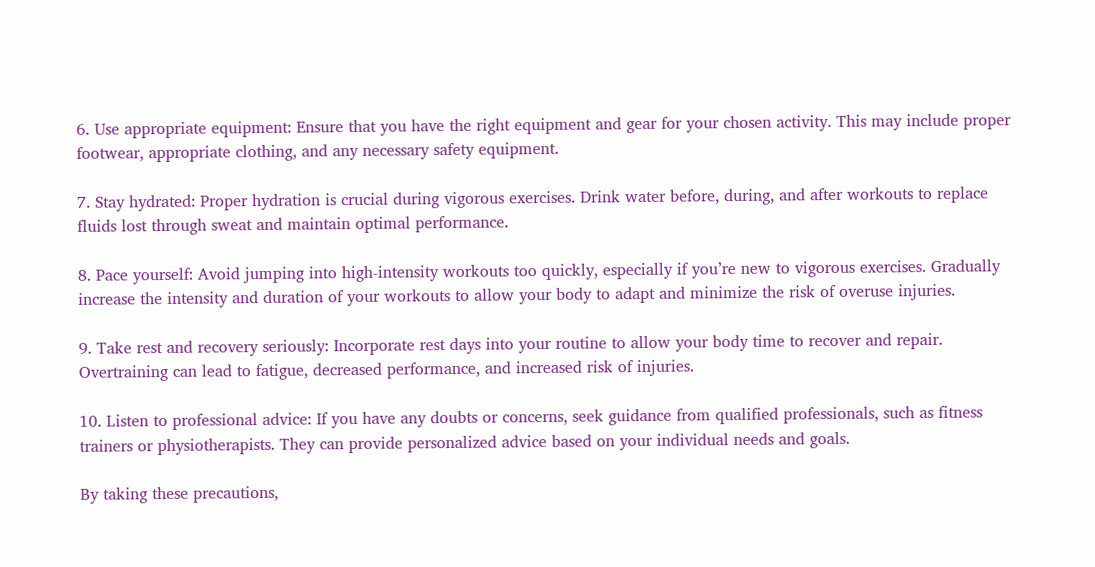6. Use appropriate equipment: Ensure that you have the right equipment and gear for your chosen activity. This may include proper footwear, appropriate clothing, and any necessary safety equipment.

7. Stay hydrated: Proper hydration is crucial during vigorous exercises. Drink water before, during, and after workouts to replace fluids lost through sweat and maintain optimal performance.

8. Pace yourself: Avoid jumping into high-intensity workouts too quickly, especially if you’re new to vigorous exercises. Gradually increase the intensity and duration of your workouts to allow your body to adapt and minimize the risk of overuse injuries.

9. Take rest and recovery seriously: Incorporate rest days into your routine to allow your body time to recover and repair. Overtraining can lead to fatigue, decreased performance, and increased risk of injuries.

10. Listen to professional advice: If you have any doubts or concerns, seek guidance from qualified professionals, such as fitness trainers or physiotherapists. They can provide personalized advice based on your individual needs and goals.

By taking these precautions,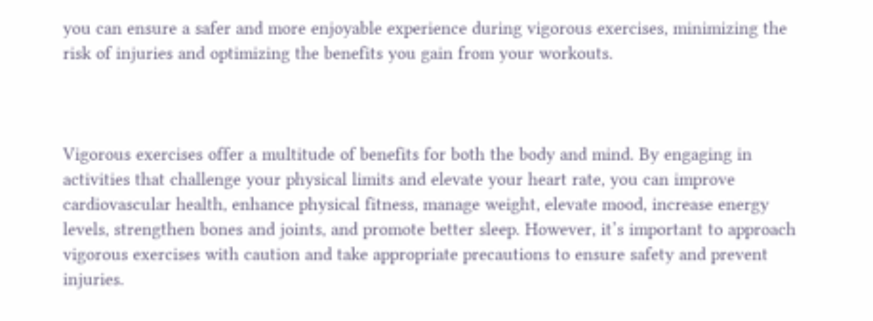you can ensure a safer and more enjoyable experience during vigorous exercises, minimizing the risk of injuries and optimizing the benefits you gain from your workouts.



Vigorous exercises offer a multitude of benefits for both the body and mind. By engaging in activities that challenge your physical limits and elevate your heart rate, you can improve cardiovascular health, enhance physical fitness, manage weight, elevate mood, increase energy levels, strengthen bones and joints, and promote better sleep. However, it’s important to approach vigorous exercises with caution and take appropriate precautions to ensure safety and prevent injuries.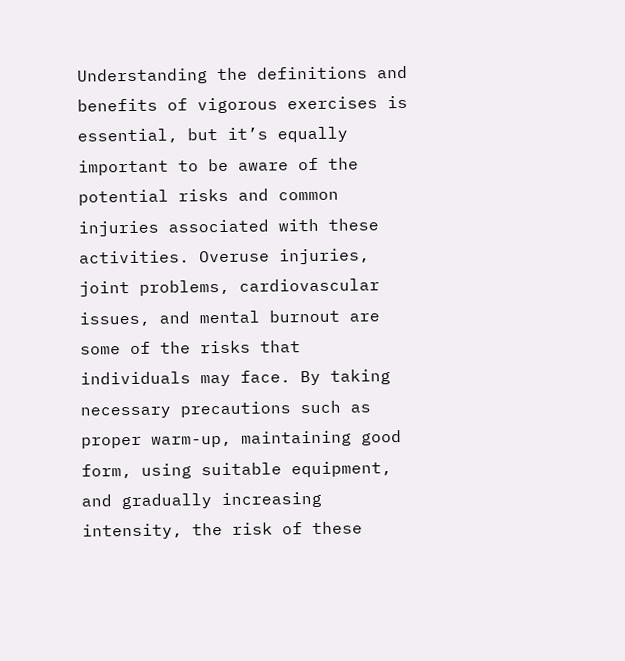Understanding the definitions and benefits of vigorous exercises is essential, but it’s equally important to be aware of the potential risks and common injuries associated with these activities. Overuse injuries, joint problems, cardiovascular issues, and mental burnout are some of the risks that individuals may face. By taking necessary precautions such as proper warm-up, maintaining good form, using suitable equipment, and gradually increasing intensity, the risk of these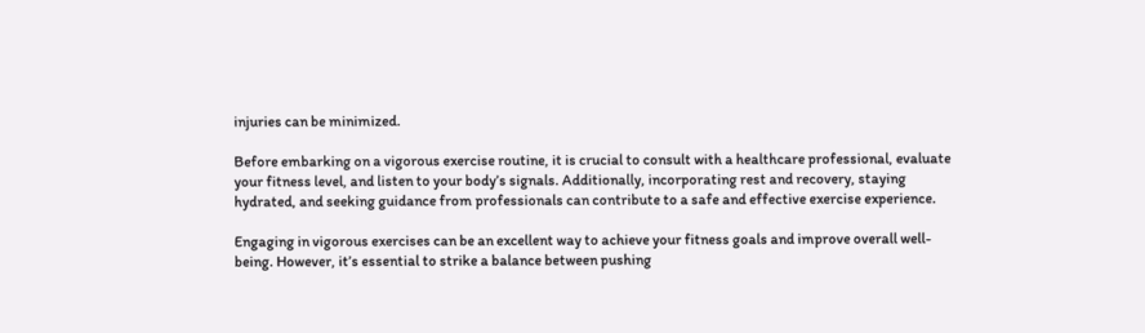injuries can be minimized.

Before embarking on a vigorous exercise routine, it is crucial to consult with a healthcare professional, evaluate your fitness level, and listen to your body’s signals. Additionally, incorporating rest and recovery, staying hydrated, and seeking guidance from professionals can contribute to a safe and effective exercise experience.

Engaging in vigorous exercises can be an excellent way to achieve your fitness goals and improve overall well-being. However, it’s essential to strike a balance between pushing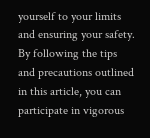yourself to your limits and ensuring your safety. By following the tips and precautions outlined in this article, you can participate in vigorous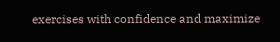exercises with confidence and maximize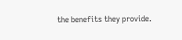the benefits they provide.